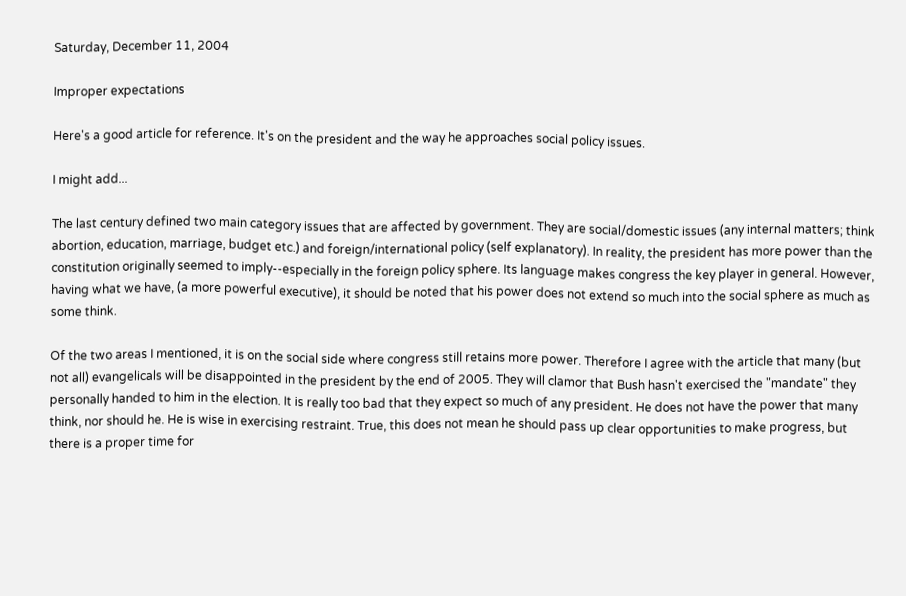Saturday, December 11, 2004

Improper expectations

Here's a good article for reference. It's on the president and the way he approaches social policy issues.

I might add...

The last century defined two main category issues that are affected by government. They are social/domestic issues (any internal matters; think abortion, education, marriage, budget etc.) and foreign/international policy (self explanatory). In reality, the president has more power than the constitution originally seemed to imply--especially in the foreign policy sphere. Its language makes congress the key player in general. However, having what we have, (a more powerful executive), it should be noted that his power does not extend so much into the social sphere as much as some think.

Of the two areas I mentioned, it is on the social side where congress still retains more power. Therefore I agree with the article that many (but not all) evangelicals will be disappointed in the president by the end of 2005. They will clamor that Bush hasn't exercised the "mandate" they personally handed to him in the election. It is really too bad that they expect so much of any president. He does not have the power that many think, nor should he. He is wise in exercising restraint. True, this does not mean he should pass up clear opportunities to make progress, but there is a proper time for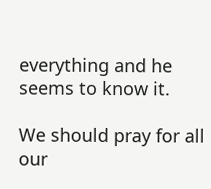everything and he seems to know it.

We should pray for all our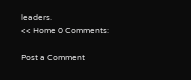leaders.
<< Home 0 Comments:

Post a Comment